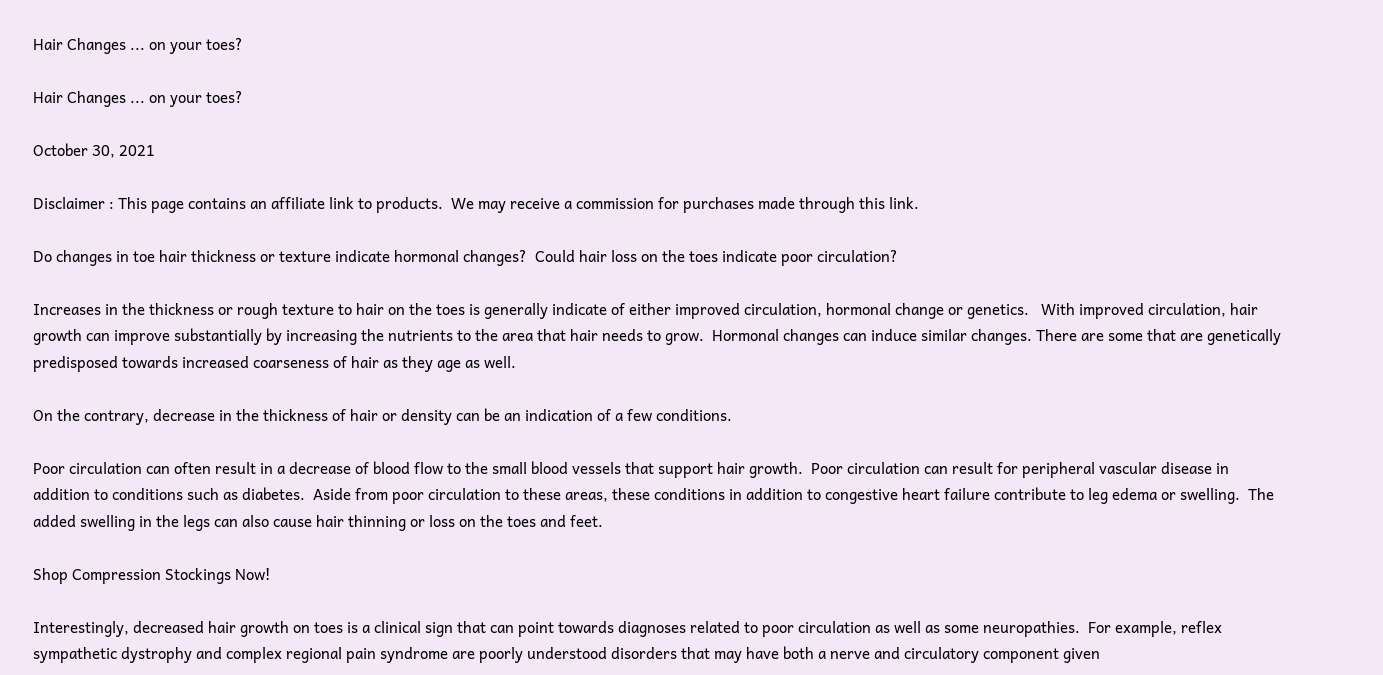Hair Changes ... on your toes?

Hair Changes ... on your toes?

October 30, 2021

Disclaimer : This page contains an affiliate link to products.  We may receive a commission for purchases made through this link.

Do changes in toe hair thickness or texture indicate hormonal changes?  Could hair loss on the toes indicate poor circulation?

Increases in the thickness or rough texture to hair on the toes is generally indicate of either improved circulation, hormonal change or genetics.   With improved circulation, hair growth can improve substantially by increasing the nutrients to the area that hair needs to grow.  Hormonal changes can induce similar changes. There are some that are genetically predisposed towards increased coarseness of hair as they age as well.

On the contrary, decrease in the thickness of hair or density can be an indication of a few conditions.

Poor circulation can often result in a decrease of blood flow to the small blood vessels that support hair growth.  Poor circulation can result for peripheral vascular disease in addition to conditions such as diabetes.  Aside from poor circulation to these areas, these conditions in addition to congestive heart failure contribute to leg edema or swelling.  The added swelling in the legs can also cause hair thinning or loss on the toes and feet.

Shop Compression Stockings Now!

Interestingly, decreased hair growth on toes is a clinical sign that can point towards diagnoses related to poor circulation as well as some neuropathies.  For example, reflex sympathetic dystrophy and complex regional pain syndrome are poorly understood disorders that may have both a nerve and circulatory component given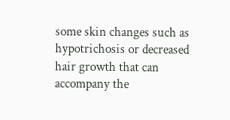some skin changes such as hypotrichosis or decreased hair growth that can accompany the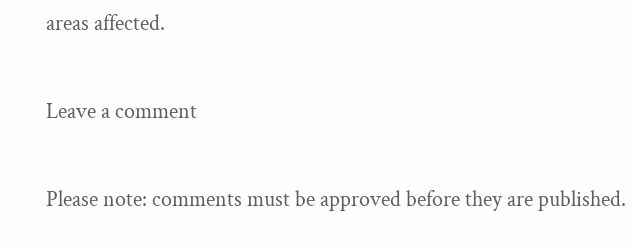areas affected.

Leave a comment

Please note: comments must be approved before they are published.